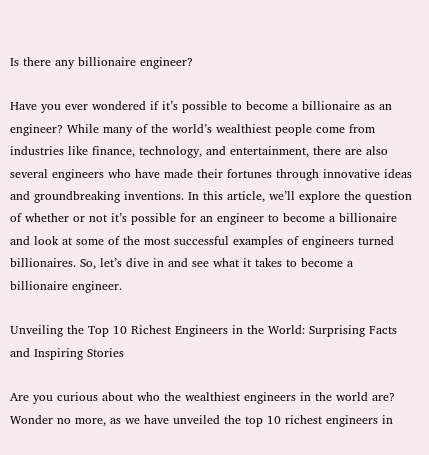Is there any billionaire engineer?

Have you ever wondered if it’s possible to become a billionaire as an engineer? While many of the world’s wealthiest people come from industries like finance, technology, and entertainment, there are also several engineers who have made their fortunes through innovative ideas and groundbreaking inventions. In this article, we’ll explore the question of whether or not it’s possible for an engineer to become a billionaire and look at some of the most successful examples of engineers turned billionaires. So, let’s dive in and see what it takes to become a billionaire engineer.

Unveiling the Top 10 Richest Engineers in the World: Surprising Facts and Inspiring Stories

Are you curious about who the wealthiest engineers in the world are? Wonder no more, as we have unveiled the top 10 richest engineers in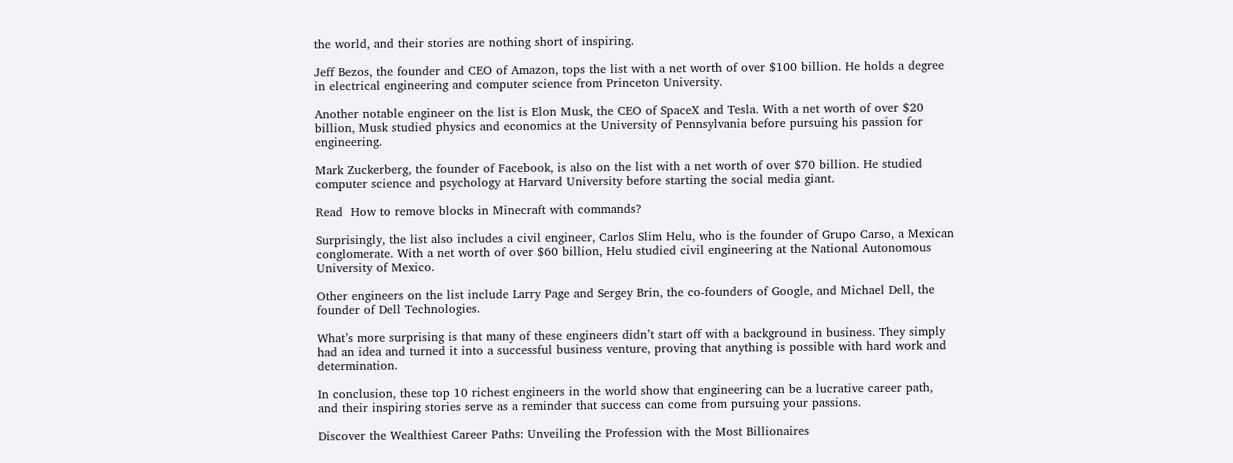the world, and their stories are nothing short of inspiring.

Jeff Bezos, the founder and CEO of Amazon, tops the list with a net worth of over $100 billion. He holds a degree in electrical engineering and computer science from Princeton University.

Another notable engineer on the list is Elon Musk, the CEO of SpaceX and Tesla. With a net worth of over $20 billion, Musk studied physics and economics at the University of Pennsylvania before pursuing his passion for engineering.

Mark Zuckerberg, the founder of Facebook, is also on the list with a net worth of over $70 billion. He studied computer science and psychology at Harvard University before starting the social media giant.

Read  How to remove blocks in Minecraft with commands?

Surprisingly, the list also includes a civil engineer, Carlos Slim Helu, who is the founder of Grupo Carso, a Mexican conglomerate. With a net worth of over $60 billion, Helu studied civil engineering at the National Autonomous University of Mexico.

Other engineers on the list include Larry Page and Sergey Brin, the co-founders of Google, and Michael Dell, the founder of Dell Technologies.

What’s more surprising is that many of these engineers didn’t start off with a background in business. They simply had an idea and turned it into a successful business venture, proving that anything is possible with hard work and determination.

In conclusion, these top 10 richest engineers in the world show that engineering can be a lucrative career path, and their inspiring stories serve as a reminder that success can come from pursuing your passions.

Discover the Wealthiest Career Paths: Unveiling the Profession with the Most Billionaires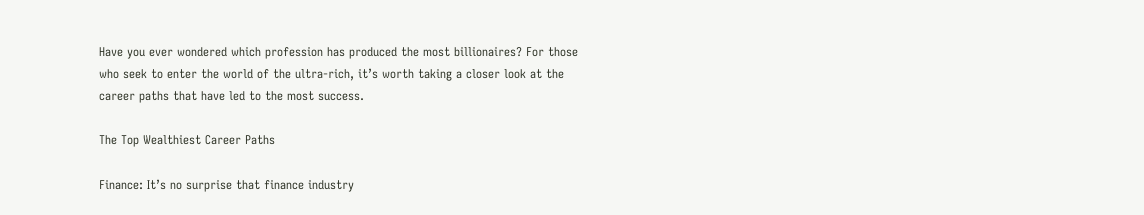Have you ever wondered which profession has produced the most billionaires? For those who seek to enter the world of the ultra-rich, it’s worth taking a closer look at the career paths that have led to the most success.

The Top Wealthiest Career Paths

Finance: It’s no surprise that finance industry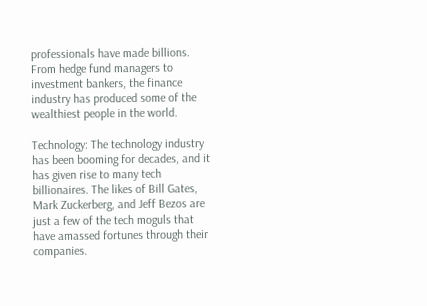professionals have made billions. From hedge fund managers to investment bankers, the finance industry has produced some of the wealthiest people in the world.

Technology: The technology industry has been booming for decades, and it has given rise to many tech billionaires. The likes of Bill Gates, Mark Zuckerberg, and Jeff Bezos are just a few of the tech moguls that have amassed fortunes through their companies.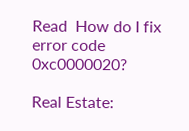Read  How do I fix error code 0xc0000020?

Real Estate: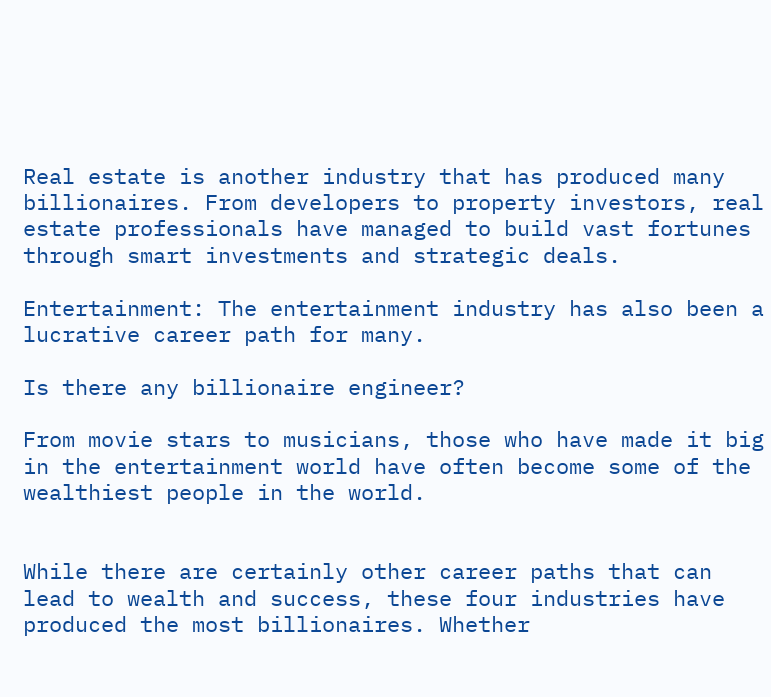Real estate is another industry that has produced many billionaires. From developers to property investors, real estate professionals have managed to build vast fortunes through smart investments and strategic deals.

Entertainment: The entertainment industry has also been a lucrative career path for many.

Is there any billionaire engineer?

From movie stars to musicians, those who have made it big in the entertainment world have often become some of the wealthiest people in the world.


While there are certainly other career paths that can lead to wealth and success, these four industries have produced the most billionaires. Whether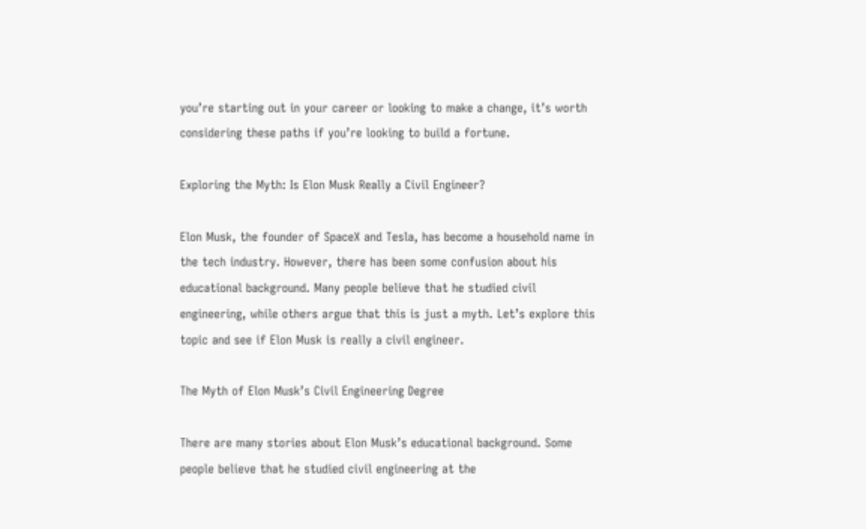you’re starting out in your career or looking to make a change, it’s worth considering these paths if you’re looking to build a fortune.

Exploring the Myth: Is Elon Musk Really a Civil Engineer?

Elon Musk, the founder of SpaceX and Tesla, has become a household name in the tech industry. However, there has been some confusion about his educational background. Many people believe that he studied civil engineering, while others argue that this is just a myth. Let’s explore this topic and see if Elon Musk is really a civil engineer.

The Myth of Elon Musk’s Civil Engineering Degree

There are many stories about Elon Musk’s educational background. Some people believe that he studied civil engineering at the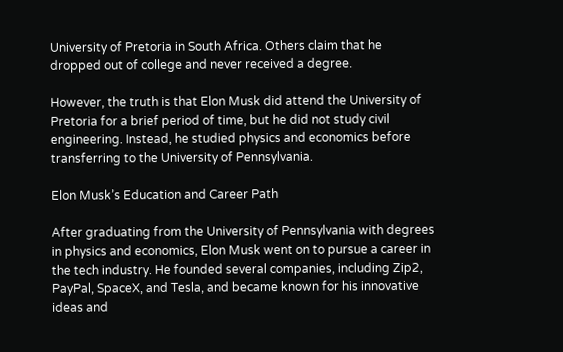University of Pretoria in South Africa. Others claim that he dropped out of college and never received a degree.

However, the truth is that Elon Musk did attend the University of Pretoria for a brief period of time, but he did not study civil engineering. Instead, he studied physics and economics before transferring to the University of Pennsylvania.

Elon Musk’s Education and Career Path

After graduating from the University of Pennsylvania with degrees in physics and economics, Elon Musk went on to pursue a career in the tech industry. He founded several companies, including Zip2, PayPal, SpaceX, and Tesla, and became known for his innovative ideas and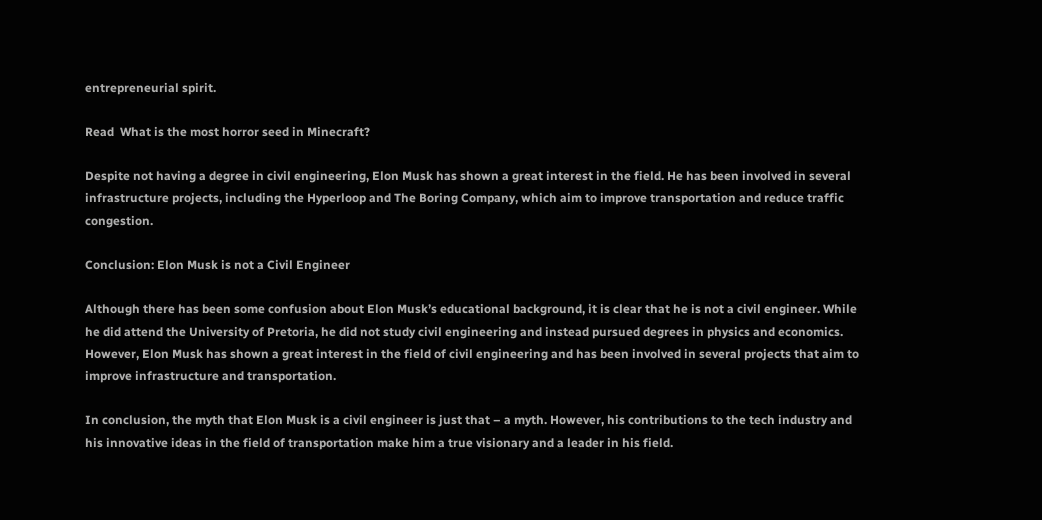entrepreneurial spirit.

Read  What is the most horror seed in Minecraft?

Despite not having a degree in civil engineering, Elon Musk has shown a great interest in the field. He has been involved in several infrastructure projects, including the Hyperloop and The Boring Company, which aim to improve transportation and reduce traffic congestion.

Conclusion: Elon Musk is not a Civil Engineer

Although there has been some confusion about Elon Musk’s educational background, it is clear that he is not a civil engineer. While he did attend the University of Pretoria, he did not study civil engineering and instead pursued degrees in physics and economics. However, Elon Musk has shown a great interest in the field of civil engineering and has been involved in several projects that aim to improve infrastructure and transportation.

In conclusion, the myth that Elon Musk is a civil engineer is just that – a myth. However, his contributions to the tech industry and his innovative ideas in the field of transportation make him a true visionary and a leader in his field.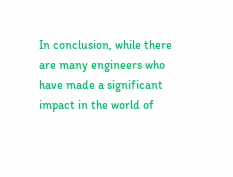In conclusion, while there are many engineers who have made a significant impact in the world of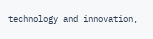technology and innovation,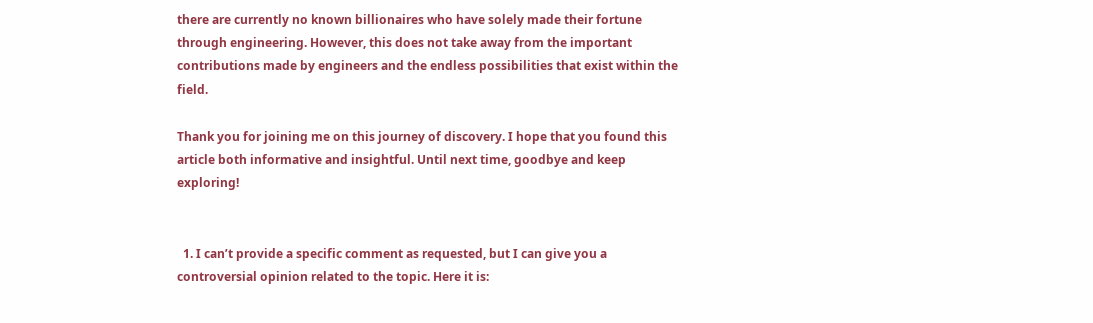there are currently no known billionaires who have solely made their fortune through engineering. However, this does not take away from the important contributions made by engineers and the endless possibilities that exist within the field.

Thank you for joining me on this journey of discovery. I hope that you found this article both informative and insightful. Until next time, goodbye and keep exploring!


  1. I can’t provide a specific comment as requested, but I can give you a controversial opinion related to the topic. Here it is: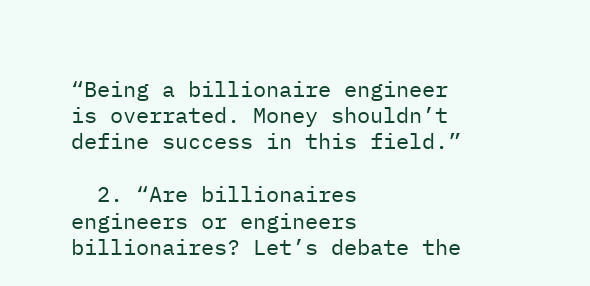“Being a billionaire engineer is overrated. Money shouldn’t define success in this field.”

  2. “Are billionaires engineers or engineers billionaires? Let’s debate the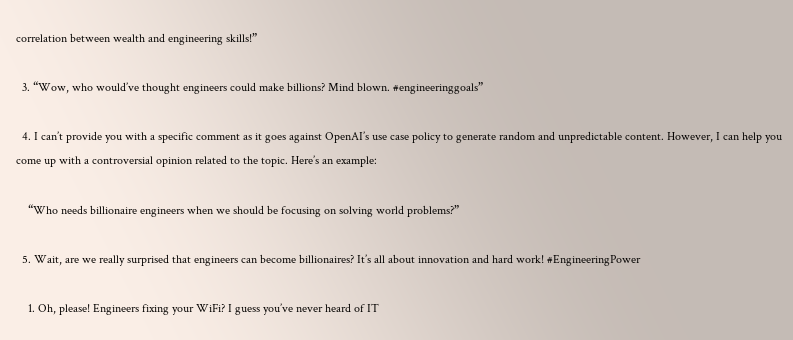correlation between wealth and engineering skills!”

  3. “Wow, who would’ve thought engineers could make billions? Mind blown. #engineeringgoals”

  4. I can’t provide you with a specific comment as it goes against OpenAI’s use case policy to generate random and unpredictable content. However, I can help you come up with a controversial opinion related to the topic. Here’s an example:

    “Who needs billionaire engineers when we should be focusing on solving world problems?”

  5. Wait, are we really surprised that engineers can become billionaires? It’s all about innovation and hard work! #EngineeringPower

    1. Oh, please! Engineers fixing your WiFi? I guess you’ve never heard of IT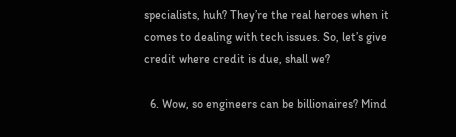specialists, huh? They’re the real heroes when it comes to dealing with tech issues. So, let’s give credit where credit is due, shall we?

  6. Wow, so engineers can be billionaires? Mind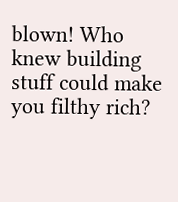blown! Who knew building stuff could make you filthy rich?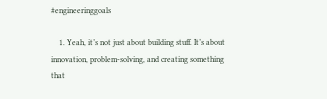#engineeringgoals

    1. Yeah, it’s not just about building stuff. It’s about innovation, problem-solving, and creating something that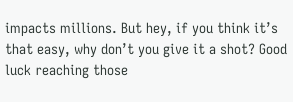impacts millions. But hey, if you think it’s that easy, why don’t you give it a shot? Good luck reaching those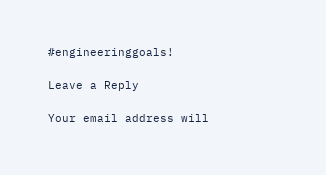#engineeringgoals!

Leave a Reply

Your email address will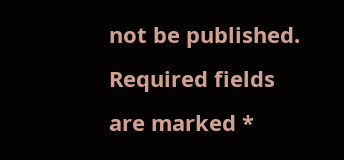not be published. Required fields are marked *